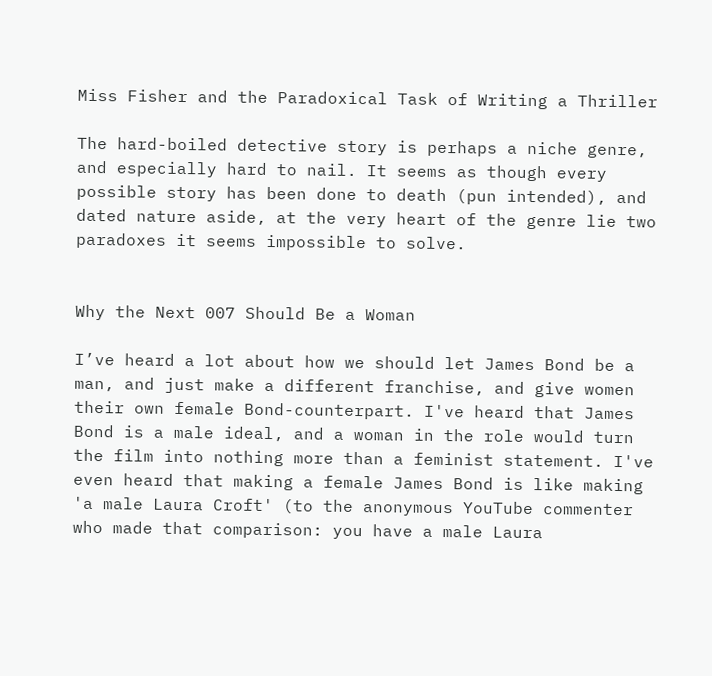Miss Fisher and the Paradoxical Task of Writing a Thriller

The hard-boiled detective story is perhaps a niche genre, and especially hard to nail. It seems as though every possible story has been done to death (pun intended), and dated nature aside, at the very heart of the genre lie two paradoxes it seems impossible to solve.


Why the Next 007 Should Be a Woman

I’ve heard a lot about how we should let James Bond be a man, and just make a different franchise, and give women their own female Bond-counterpart. I've heard that James Bond is a male ideal, and a woman in the role would turn the film into nothing more than a feminist statement. I've even heard that making a female James Bond is like making 'a male Laura Croft' (to the anonymous YouTube commenter who made that comparison: you have a male Laura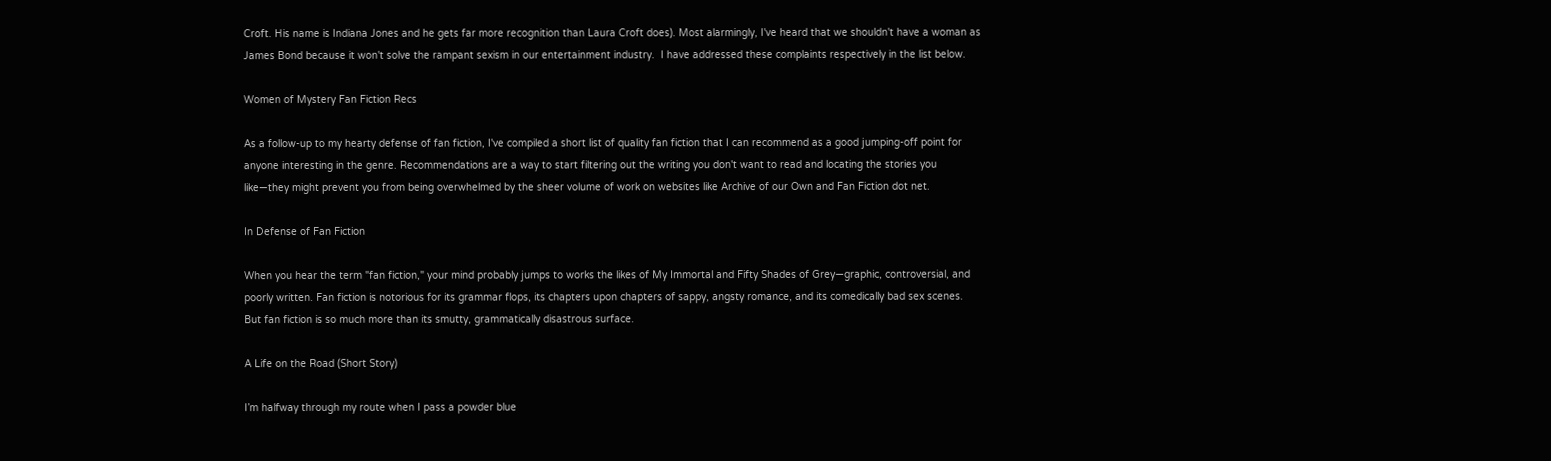Croft. His name is Indiana Jones and he gets far more recognition than Laura Croft does). Most alarmingly, I've heard that we shouldn't have a woman as James Bond because it won't solve the rampant sexism in our entertainment industry.  I have addressed these complaints respectively in the list below.

Women of Mystery Fan Fiction Recs

As a follow-up to my hearty defense of fan fiction, I've compiled a short list of quality fan fiction that I can recommend as a good jumping-off point for anyone interesting in the genre. Recommendations are a way to start filtering out the writing you don't want to read and locating the stories you like—they might prevent you from being overwhelmed by the sheer volume of work on websites like Archive of our Own and Fan Fiction dot net.

In Defense of Fan Fiction

When you hear the term "fan fiction," your mind probably jumps to works the likes of My Immortal and Fifty Shades of Grey—graphic, controversial, and poorly written. Fan fiction is notorious for its grammar flops, its chapters upon chapters of sappy, angsty romance, and its comedically bad sex scenes. But fan fiction is so much more than its smutty, grammatically disastrous surface.

A Life on the Road (Short Story)

I’m halfway through my route when I pass a powder blue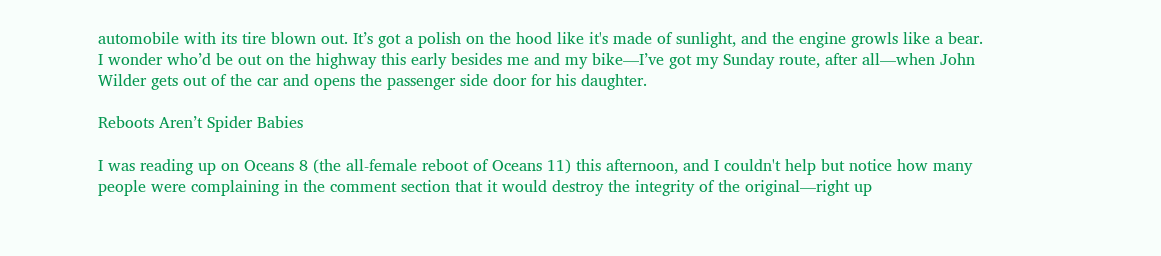automobile with its tire blown out. It’s got a polish on the hood like it's made of sunlight, and the engine growls like a bear. I wonder who’d be out on the highway this early besides me and my bike—I’ve got my Sunday route, after all—when John Wilder gets out of the car and opens the passenger side door for his daughter.

Reboots Aren’t Spider Babies

I was reading up on Oceans 8 (the all-female reboot of Oceans 11) this afternoon, and I couldn't help but notice how many people were complaining in the comment section that it would destroy the integrity of the original—right up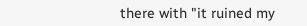there with "it ruined my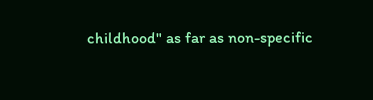childhood" as far as non-specific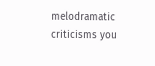melodramatic criticisms you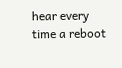hear every time a reboot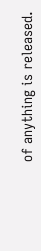of anything is released.